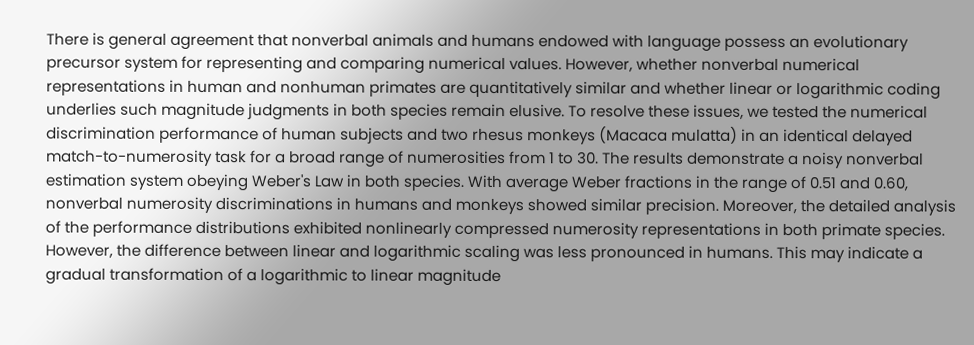There is general agreement that nonverbal animals and humans endowed with language possess an evolutionary precursor system for representing and comparing numerical values. However, whether nonverbal numerical representations in human and nonhuman primates are quantitatively similar and whether linear or logarithmic coding underlies such magnitude judgments in both species remain elusive. To resolve these issues, we tested the numerical discrimination performance of human subjects and two rhesus monkeys (Macaca mulatta) in an identical delayed match-to-numerosity task for a broad range of numerosities from 1 to 30. The results demonstrate a noisy nonverbal estimation system obeying Weber's Law in both species. With average Weber fractions in the range of 0.51 and 0.60, nonverbal numerosity discriminations in humans and monkeys showed similar precision. Moreover, the detailed analysis of the performance distributions exhibited nonlinearly compressed numerosity representations in both primate species. However, the difference between linear and logarithmic scaling was less pronounced in humans. This may indicate a gradual transformation of a logarithmic to linear magnitude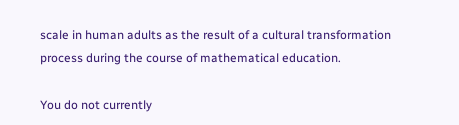scale in human adults as the result of a cultural transformation process during the course of mathematical education.

You do not currently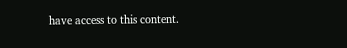have access to this content.